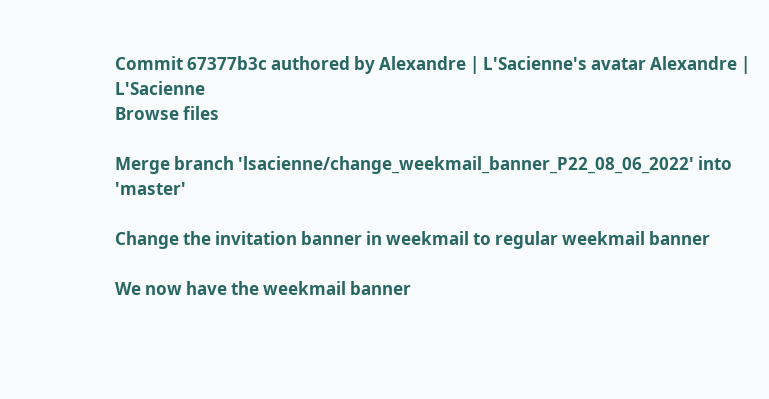Commit 67377b3c authored by Alexandre | L'Sacienne's avatar Alexandre | L'Sacienne
Browse files

Merge branch 'lsacienne/change_weekmail_banner_P22_08_06_2022' into 'master'

Change the invitation banner in weekmail to regular weekmail banner

We now have the weekmail banner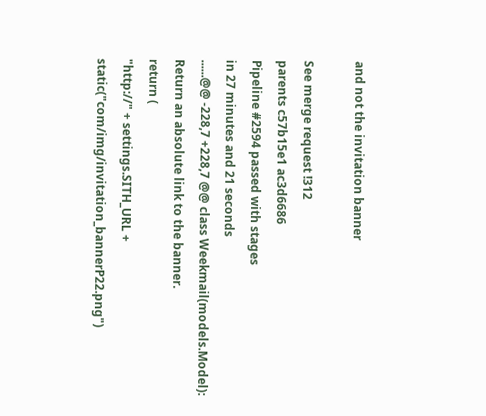and not the invitation banner

See merge request !312
parents c57b15e1 ac3d6686
Pipeline #2594 passed with stages
in 27 minutes and 21 seconds
......@@ -228,7 +228,7 @@ class Weekmail(models.Model):
Return an absolute link to the banner.
return (
"http://" + settings.SITH_URL + static("com/img/invitation_bannerP22.png")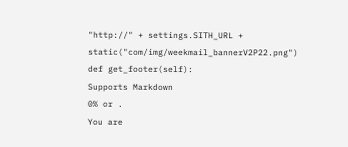"http://" + settings.SITH_URL + static("com/img/weekmail_bannerV2P22.png")
def get_footer(self):
Supports Markdown
0% or .
You are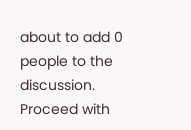about to add 0 people to the discussion. Proceed with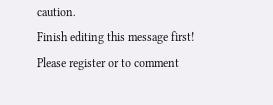caution.
Finish editing this message first!
Please register or to comment